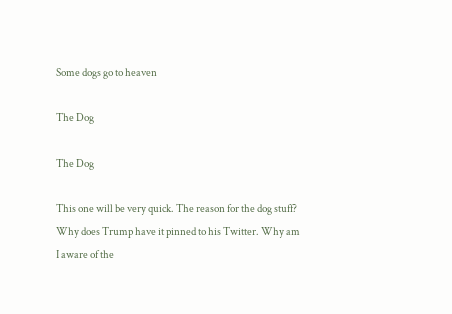Some dogs go to heaven

The Dog

The Dog

This one will be very quick. The reason for the dog stuff? Why does Trump have it pinned to his Twitter. Why am I aware of the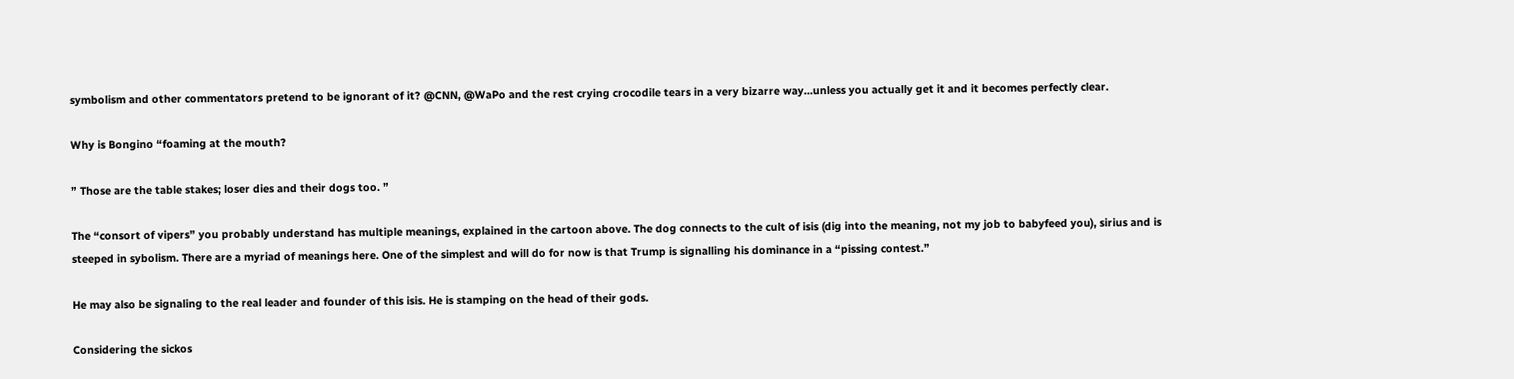symbolism and other commentators pretend to be ignorant of it? @CNN, @WaPo and the rest crying crocodile tears in a very bizarre way…unless you actually get it and it becomes perfectly clear.

Why is Bongino “foaming at the mouth?

” Those are the table stakes; loser dies and their dogs too. ”

The “consort of vipers” you probably understand has multiple meanings, explained in the cartoon above. The dog connects to the cult of isis (dig into the meaning, not my job to babyfeed you), sirius and is steeped in sybolism. There are a myriad of meanings here. One of the simplest and will do for now is that Trump is signalling his dominance in a “pissing contest.”

He may also be signaling to the real leader and founder of this isis. He is stamping on the head of their gods.

Considering the sickos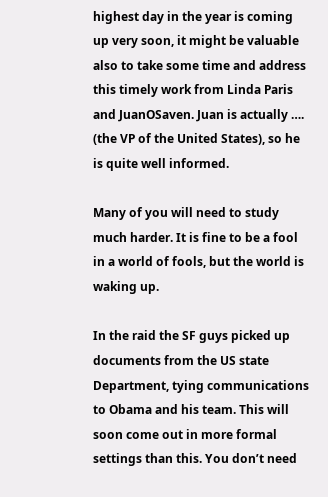highest day in the year is coming up very soon, it might be valuable also to take some time and address this timely work from Linda Paris and JuanOSaven. Juan is actually …. (the VP of the United States), so he is quite well informed.

Many of you will need to study much harder. It is fine to be a fool in a world of fools, but the world is waking up.

In the raid the SF guys picked up documents from the US state Department, tying communications to Obama and his team. This will soon come out in more formal settings than this. You don’t need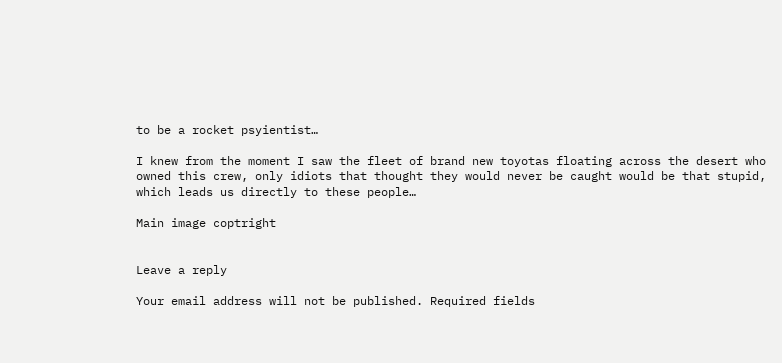to be a rocket psyientist…

I knew from the moment I saw the fleet of brand new toyotas floating across the desert who owned this crew, only idiots that thought they would never be caught would be that stupid, which leads us directly to these people…

Main image coptright


Leave a reply

Your email address will not be published. Required fields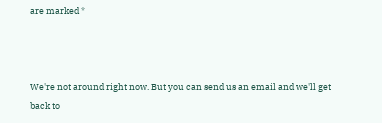are marked *



We're not around right now. But you can send us an email and we'll get back to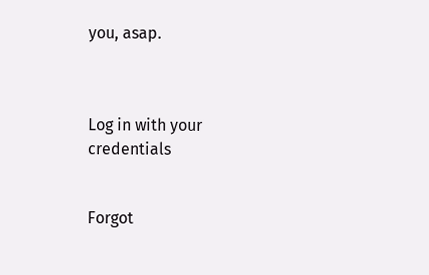you, asap.



Log in with your credentials


Forgot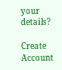your details?

Create Account